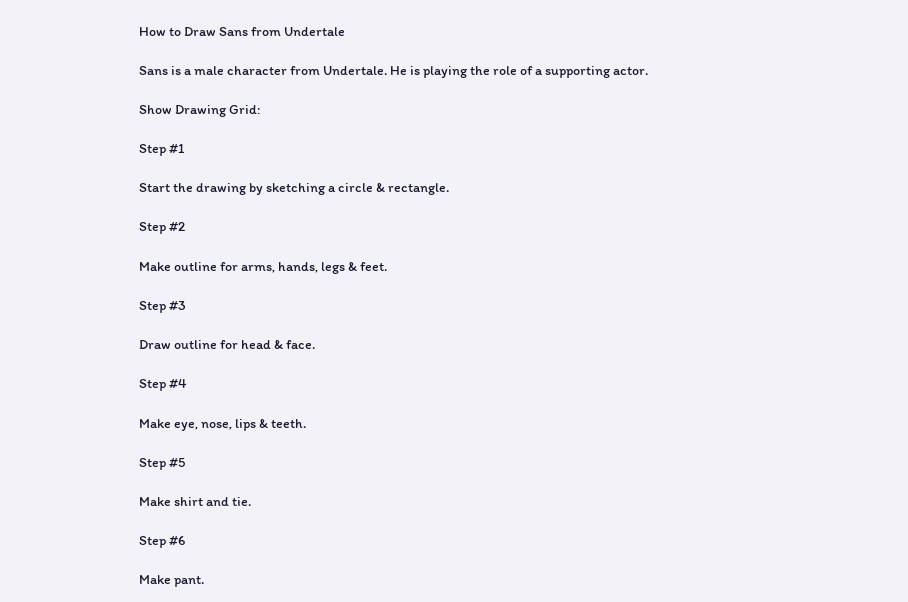How to Draw Sans from Undertale

Sans is a male character from Undertale. He is playing the role of a supporting actor.

Show Drawing Grid:

Step #1

Start the drawing by sketching a circle & rectangle.

Step #2

Make outline for arms, hands, legs & feet.

Step #3

Draw outline for head & face.

Step #4

Make eye, nose, lips & teeth.

Step #5

Make shirt and tie.

Step #6

Make pant.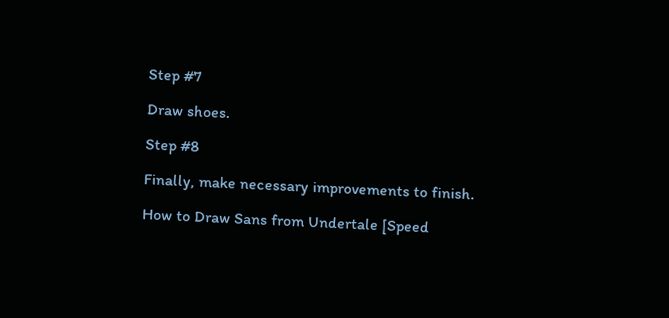Step #7

Draw shoes.

Step #8

Finally, make necessary improvements to finish.

How to Draw Sans from Undertale [Speed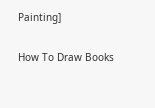Painting]

How To Draw Books